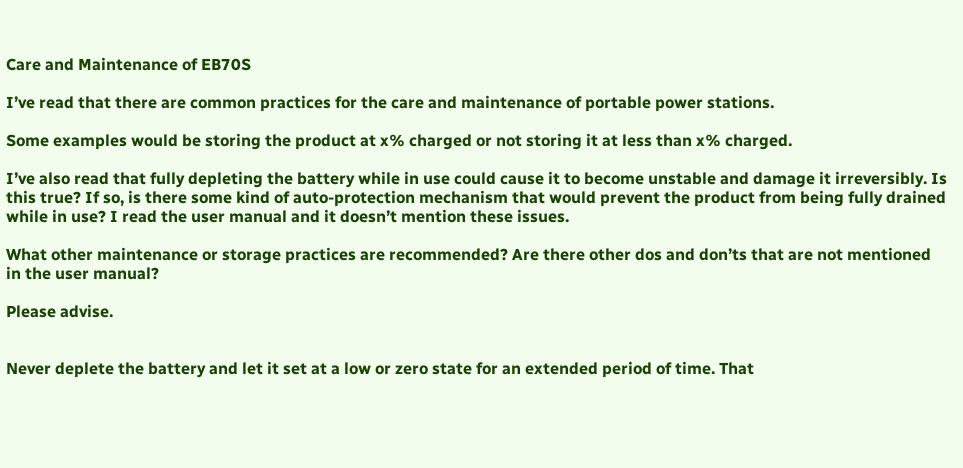Care and Maintenance of EB70S

I’ve read that there are common practices for the care and maintenance of portable power stations.

Some examples would be storing the product at x% charged or not storing it at less than x% charged.

I’ve also read that fully depleting the battery while in use could cause it to become unstable and damage it irreversibly. Is this true? If so, is there some kind of auto-protection mechanism that would prevent the product from being fully drained while in use? I read the user manual and it doesn’t mention these issues.

What other maintenance or storage practices are recommended? Are there other dos and don’ts that are not mentioned in the user manual?

Please advise.


Never deplete the battery and let it set at a low or zero state for an extended period of time. That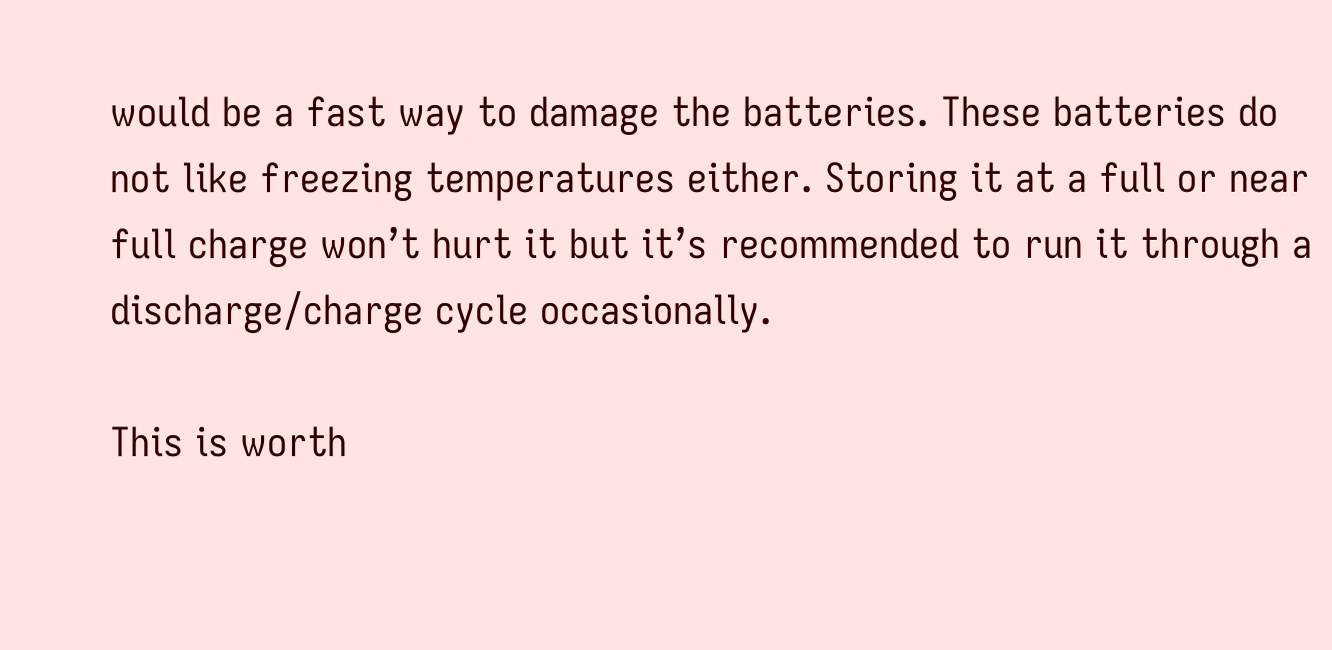would be a fast way to damage the batteries. These batteries do not like freezing temperatures either. Storing it at a full or near full charge won’t hurt it but it’s recommended to run it through a discharge/charge cycle occasionally.

This is worth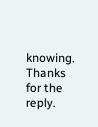knowing. Thanks for the reply.